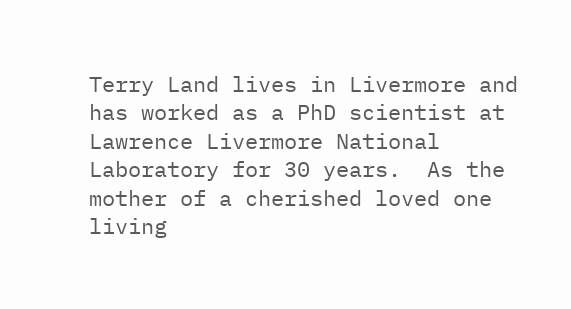Terry Land lives in Livermore and has worked as a PhD scientist at Lawrence Livermore National Laboratory for 30 years.  As the mother of a cherished loved one living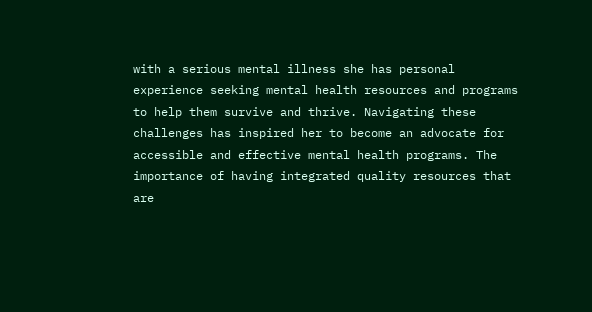with a serious mental illness she has personal experience seeking mental health resources and programs to help them survive and thrive. Navigating these challenges has inspired her to become an advocate for accessible and effective mental health programs. The importance of having integrated quality resources that are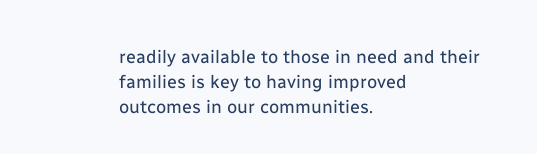readily available to those in need and their families is key to having improved outcomes in our communities.